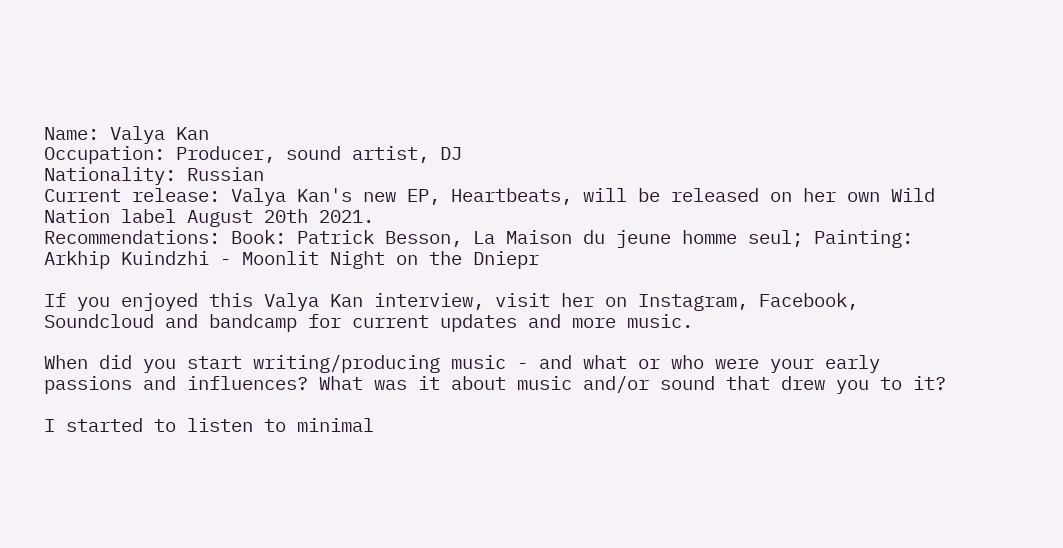Name: Valya Kan
Occupation: Producer, sound artist, DJ
Nationality: Russian
Current release: Valya Kan's new EP, Heartbeats, will be released on her own Wild Nation label August 20th 2021.
Recommendations: Book: Patrick Besson, La Maison du jeune homme seul; Painting: Arkhip Kuindzhi - Moonlit Night on the Dniepr

If you enjoyed this Valya Kan interview, visit her on Instagram, Facebook, Soundcloud and bandcamp for current updates and more music.

When did you start writing/producing music - and what or who were your early passions and influences? What was it about music and/or sound that drew you to it?

I started to listen to minimal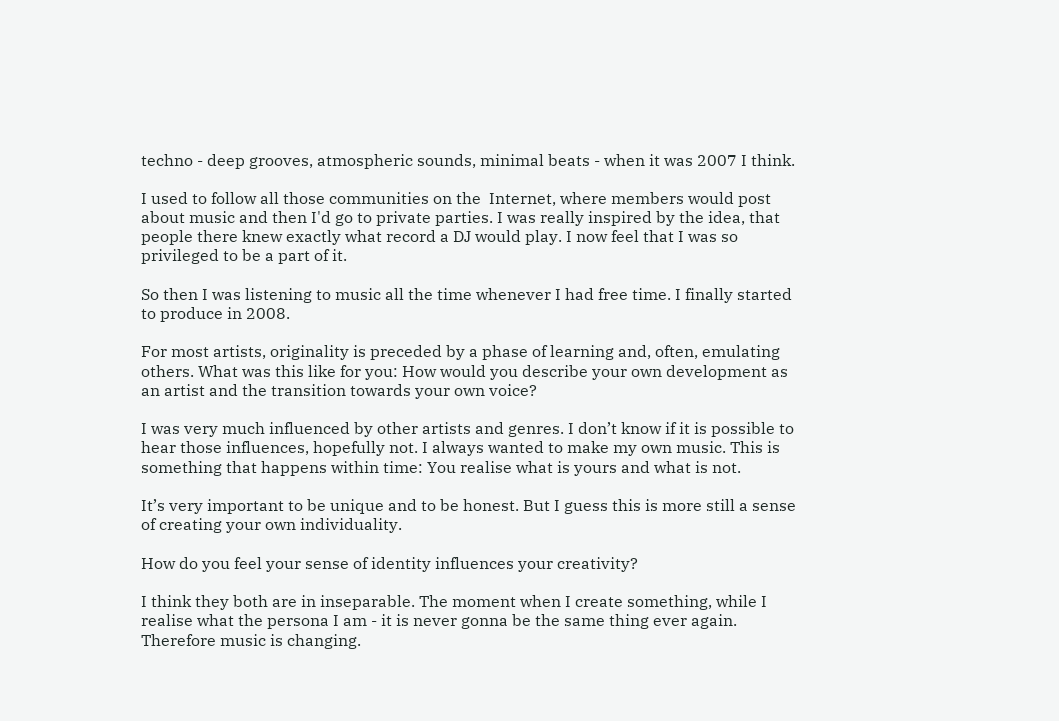techno - deep grooves, atmospheric sounds, minimal beats - when it was 2007 I think.

I used to follow all those communities on the  Internet, where members would post about music and then I'd go to private parties. I was really inspired by the idea, that people there knew exactly what record a DJ would play. I now feel that I was so privileged to be a part of it.

So then I was listening to music all the time whenever I had free time. I finally started to produce in 2008.

For most artists, originality is preceded by a phase of learning and, often, emulating others. What was this like for you: How would you describe your own development as an artist and the transition towards your own voice?

I was very much influenced by other artists and genres. I don’t know if it is possible to hear those influences, hopefully not. I always wanted to make my own music. This is something that happens within time: You realise what is yours and what is not.

It’s very important to be unique and to be honest. But I guess this is more still a sense of creating your own individuality.

How do you feel your sense of identity influences your creativity?

I think they both are in inseparable. The moment when I create something, while I realise what the persona I am - it is never gonna be the same thing ever again. Therefore music is changing.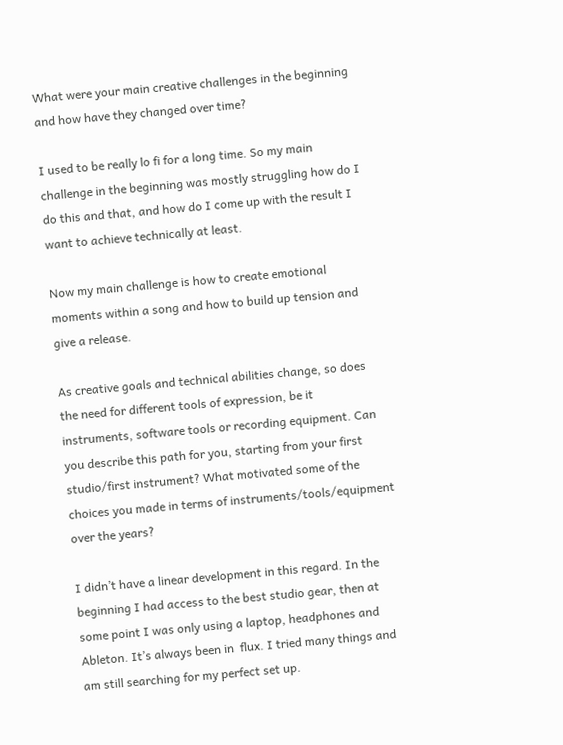What were your main creative challenges in the beginning and how have they changed over time?

I used to be really lo fi for a long time. So my main challenge in the beginning was mostly struggling how do I do this and that, and how do I come up with the result I want to achieve technically at least.

Now my main challenge is how to create emotional moments within a song and how to build up tension and give a release.

As creative goals and technical abilities change, so does the need for different tools of expression, be it instruments, software tools or recording equipment. Can you describe this path for you, starting from your first studio/first instrument? What motivated some of the choices you made in terms of instruments/tools/equipment over the years?

I didn’t have a linear development in this regard. In the beginning I had access to the best studio gear, then at some point I was only using a laptop, headphones and Ableton. It’s always been in  flux. I tried many things and am still searching for my perfect set up.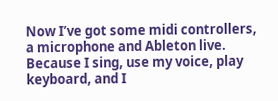Now I’ve got some midi controllers, a microphone and Ableton live. Because I sing, use my voice, play keyboard, and I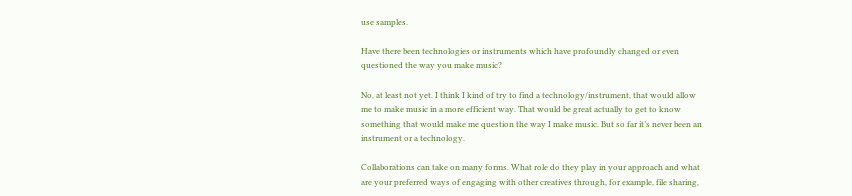use samples.

Have there been technologies or instruments which have profoundly changed or even questioned the way you make music?

No, at least not yet. I think I kind of try to find a technology/instrument, that would allow me to make music in a more efficient way. That would be great actually to get to know something that would make me question the way I make music. But so far it’s never been an instrument or a technology.

Collaborations can take on many forms. What role do they play in your approach and what are your preferred ways of engaging with other creatives through, for example, file sharing,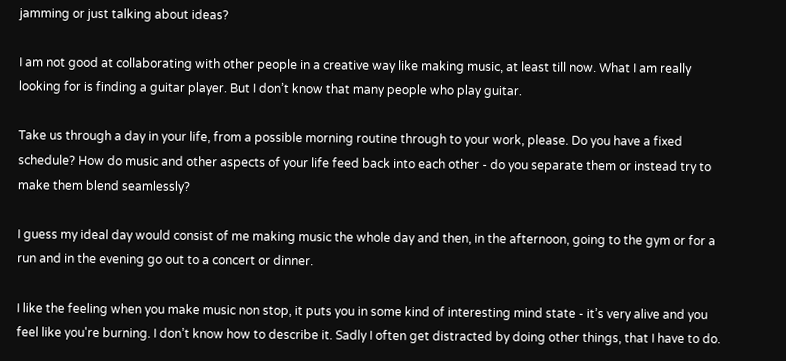jamming or just talking about ideas?

I am not good at collaborating with other people in a creative way like making music, at least till now. What I am really looking for is finding a guitar player. But I don’t know that many people who play guitar.

Take us through a day in your life, from a possible morning routine through to your work, please. Do you have a fixed schedule? How do music and other aspects of your life feed back into each other - do you separate them or instead try to make them blend seamlessly?

I guess my ideal day would consist of me making music the whole day and then, in the afternoon, going to the gym or for a run and in the evening go out to a concert or dinner.

I like the feeling when you make music non stop, it puts you in some kind of interesting mind state - it’s very alive and you feel like you're burning. I don’t know how to describe it. Sadly I often get distracted by doing other things, that I have to do.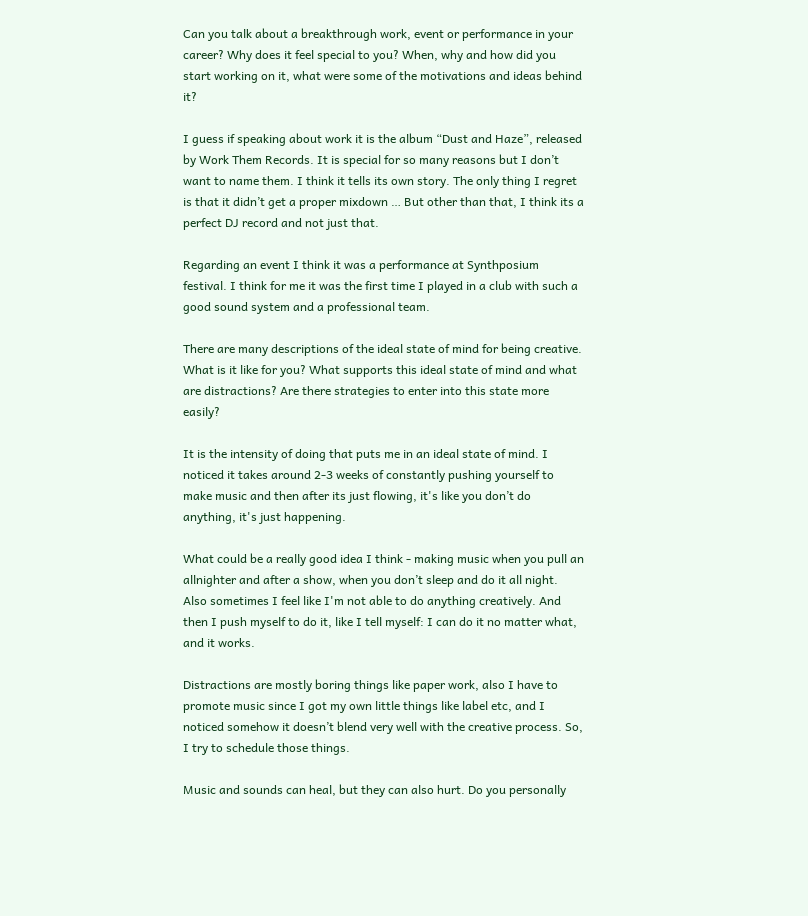Can you talk about a breakthrough work, event or performance in your career? Why does it feel special to you? When, why and how did you start working on it, what were some of the motivations and ideas behind it?

I guess if speaking about work it is the album “Dust and Haze”, released by Work Them Records. It is special for so many reasons but I don’t want to name them. I think it tells its own story. The only thing I regret is that it didn’t get a proper mixdown … But other than that, I think its a perfect DJ record and not just that.

Regarding an event I think it was a performance at Synthposium festival. I think for me it was the first time I played in a club with such a good sound system and a professional team.

There are many descriptions of the ideal state of mind for being creative. What is it like for you? What supports this ideal state of mind and what are distractions? Are there strategies to enter into this state more easily?

It is the intensity of doing that puts me in an ideal state of mind. I noticed it takes around 2-3 weeks of constantly pushing yourself to make music and then after its just flowing, it's like you don’t do anything, it's just happening.

What could be a really good idea I think - making music when you pull an allnighter and after a show, when you don’t sleep and do it all night. Also sometimes I feel like I'm not able to do anything creatively. And then I push myself to do it, like I tell myself: I can do it no matter what, and it works.

Distractions are mostly boring things like paper work, also I have to promote music since I got my own little things like label etc, and I noticed somehow it doesn’t blend very well with the creative process. So, I try to schedule those things.

Music and sounds can heal, but they can also hurt. Do you personally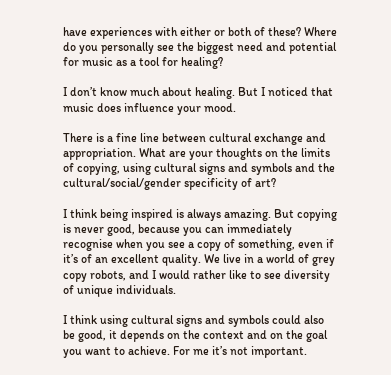have experiences with either or both of these? Where do you personally see the biggest need and potential for music as a tool for healing?

I don’t know much about healing. But I noticed that music does influence your mood.

There is a fine line between cultural exchange and appropriation. What are your thoughts on the limits of copying, using cultural signs and symbols and the cultural/social/gender specificity of art?

I think being inspired is always amazing. But copying is never good, because you can immediately recognise when you see a copy of something, even if it’s of an excellent quality. We live in a world of grey copy robots, and I would rather like to see diversity of unique individuals.

I think using cultural signs and symbols could also be good, it depends on the context and on the goal you want to achieve. For me it’s not important.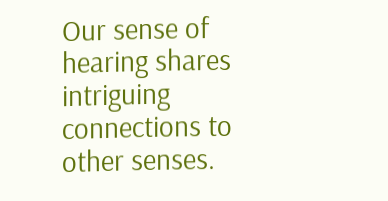Our sense of hearing shares intriguing connections to other senses.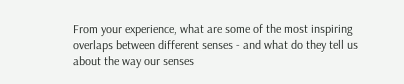From your experience, what are some of the most inspiring overlaps between different senses - and what do they tell us about the way our senses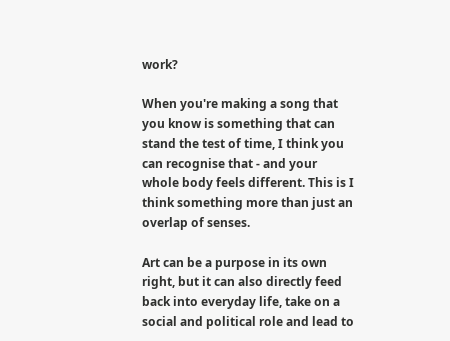work?

When you're making a song that you know is something that can stand the test of time, I think you can recognise that - and your whole body feels different. This is I think something more than just an overlap of senses.

Art can be a purpose in its own right, but it can also directly feed back into everyday life, take on a social and political role and lead to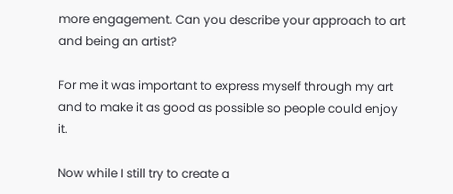more engagement. Can you describe your approach to art and being an artist?

For me it was important to express myself through my art and to make it as good as possible so people could enjoy it.

Now while I still try to create a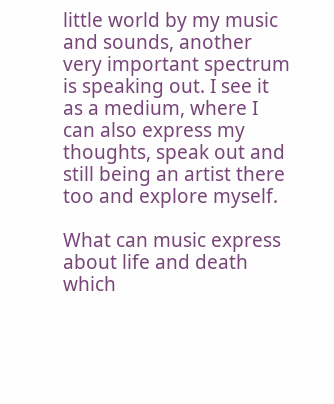little world by my music and sounds, another very important spectrum is speaking out. I see it as a medium, where I can also express my thoughts, speak out and still being an artist there too and explore myself.

What can music express about life and death which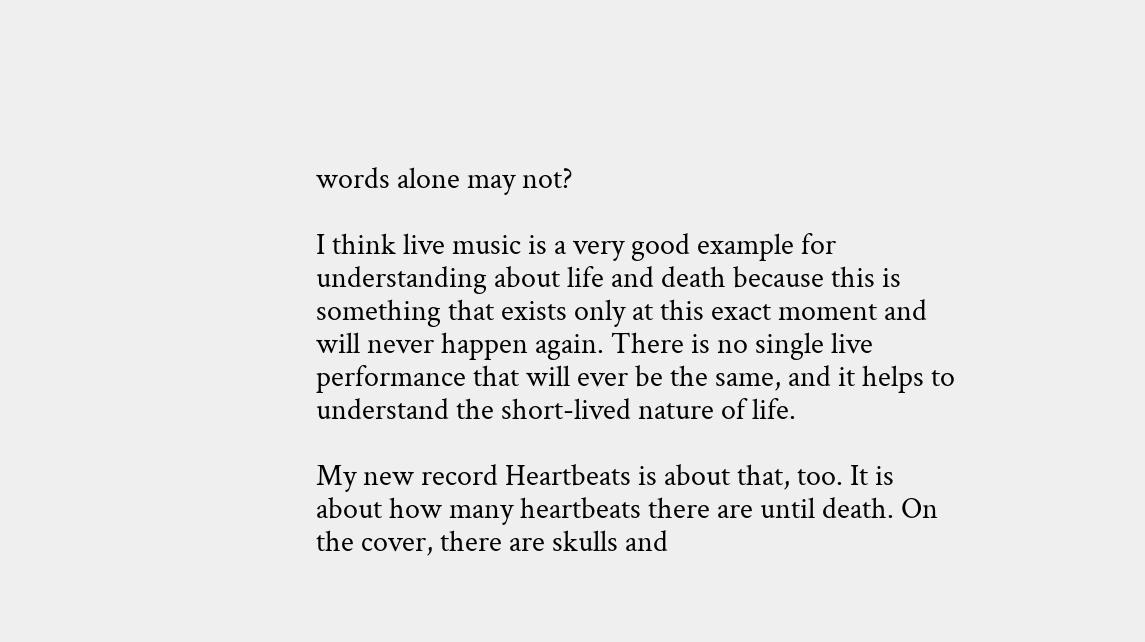words alone may not?

I think live music is a very good example for understanding about life and death because this is something that exists only at this exact moment and will never happen again. There is no single live performance that will ever be the same, and it helps to understand the short-lived nature of life.

My new record Heartbeats is about that, too. It is about how many heartbeats there are until death. On the cover, there are skulls and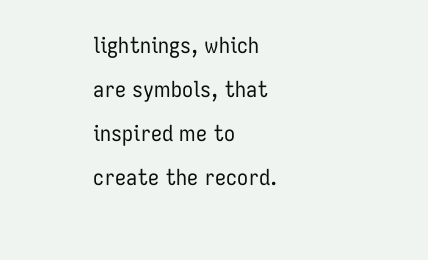lightnings, which are symbols, that inspired me to create the record.